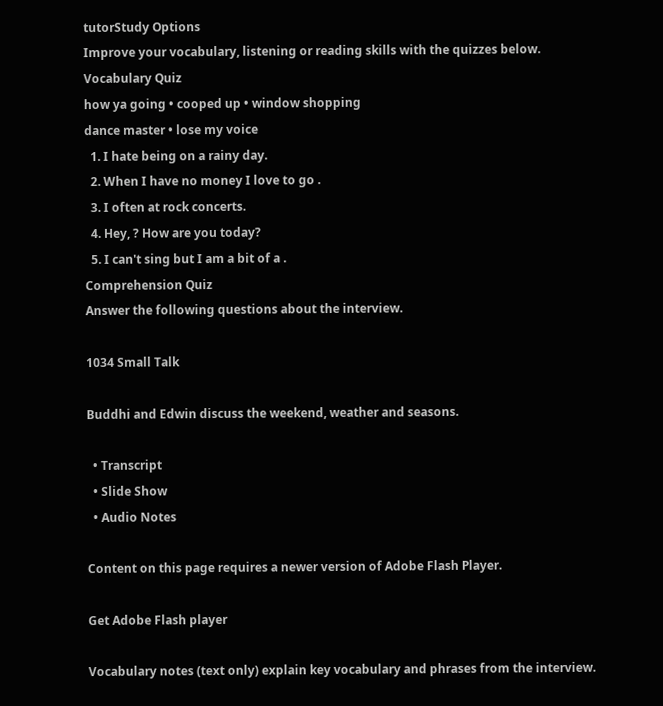tutorStudy Options
Improve your vocabulary, listening or reading skills with the quizzes below.
Vocabulary Quiz
how ya going • cooped up • window shopping
dance master • lose my voice
  1. I hate being on a rainy day.
  2. When I have no money I love to go .
  3. I often at rock concerts.
  4. Hey, ? How are you today?
  5. I can't sing but I am a bit of a .
Comprehension Quiz
Answer the following questions about the interview.

1034 Small Talk

Buddhi and Edwin discuss the weekend, weather and seasons.

  • Transcript
  • Slide Show
  • Audio Notes

Content on this page requires a newer version of Adobe Flash Player.

Get Adobe Flash player

Vocabulary notes (text only) explain key vocabulary and phrases from the interview.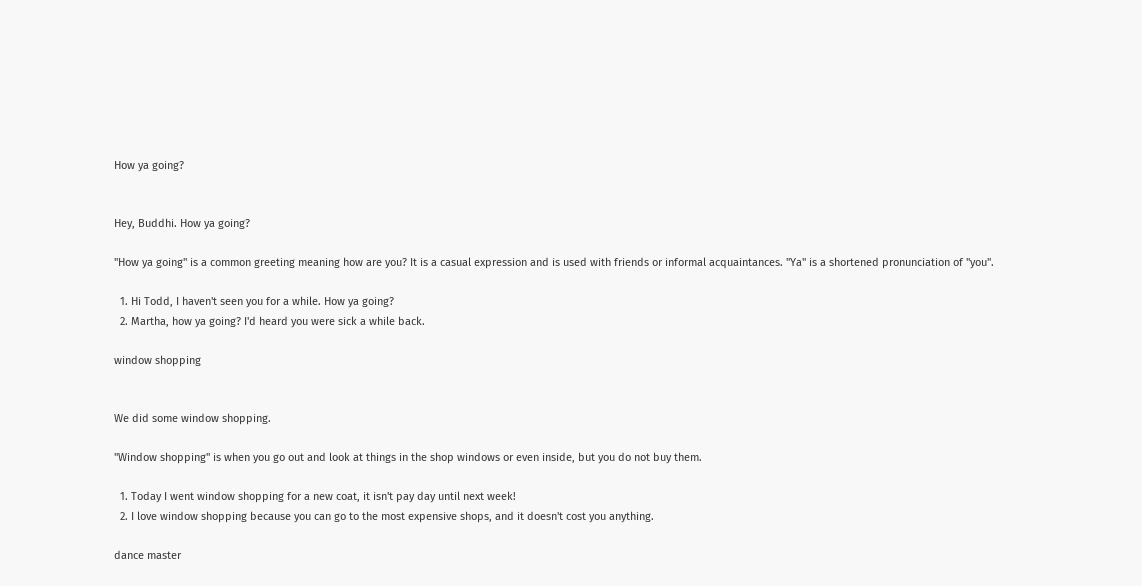How ya going?


Hey, Buddhi. How ya going?

"How ya going" is a common greeting meaning how are you? It is a casual expression and is used with friends or informal acquaintances. "Ya" is a shortened pronunciation of "you".

  1. Hi Todd, I haven't seen you for a while. How ya going?
  2. Martha, how ya going? I'd heard you were sick a while back.

window shopping


We did some window shopping.

"Window shopping" is when you go out and look at things in the shop windows or even inside, but you do not buy them.

  1. Today I went window shopping for a new coat, it isn't pay day until next week!
  2. I love window shopping because you can go to the most expensive shops, and it doesn't cost you anything.

dance master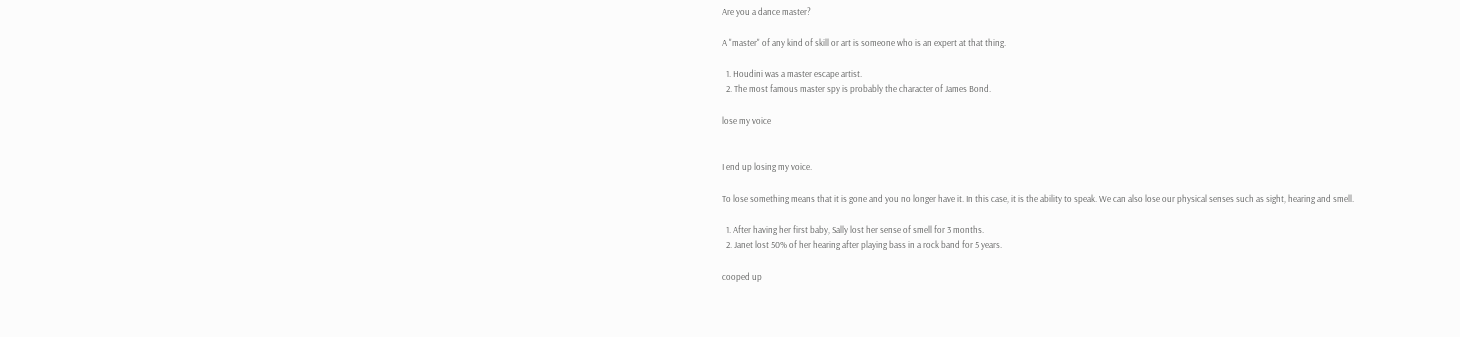Are you a dance master?

A "master" of any kind of skill or art is someone who is an expert at that thing.

  1. Houdini was a master escape artist.
  2. The most famous master spy is probably the character of James Bond.

lose my voice


I end up losing my voice.

To lose something means that it is gone and you no longer have it. In this case, it is the ability to speak. We can also lose our physical senses such as sight, hearing and smell.

  1. After having her first baby, Sally lost her sense of smell for 3 months.
  2. Janet lost 50% of her hearing after playing bass in a rock band for 5 years.

cooped up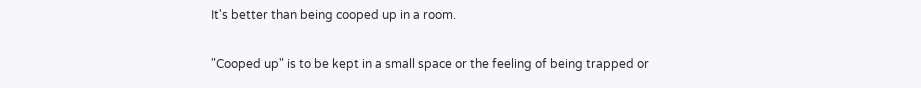It's better than being cooped up in a room.

"Cooped up" is to be kept in a small space or the feeling of being trapped or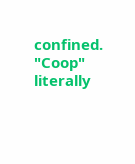confined. "Coop" literally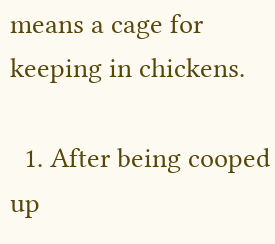means a cage for keeping in chickens.

  1. After being cooped up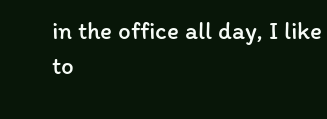in the office all day, I like to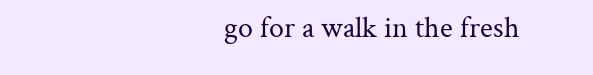go for a walk in the fresh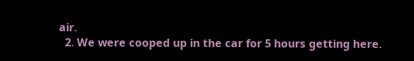air.
  2. We were cooped up in the car for 5 hours getting here.